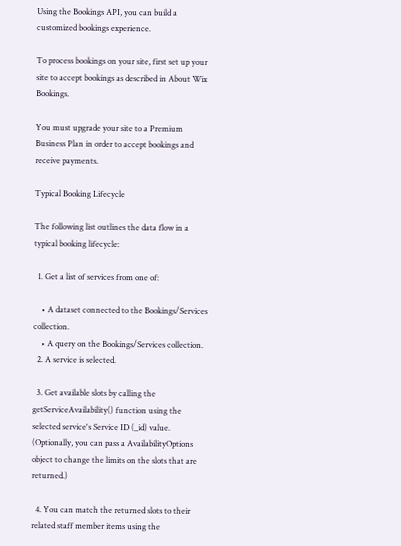Using the Bookings API, you can build a customized bookings experience.

To process bookings on your site, first set up your site to accept bookings as described in About Wix Bookings.

You must upgrade your site to a Premium Business Plan in order to accept bookings and receive payments.

Typical Booking Lifecycle

The following list outlines the data flow in a typical booking lifecycle:

  1. Get a list of services from one of:

    • A dataset connected to the Bookings/Services collection.
    • A query on the Bookings/Services collection.
  2. A service is selected.

  3. Get available slots by calling the getServiceAvailability() function using the selected service's Service ID (_id) value. (Optionally, you can pass a AvailabilityOptions object to change the limits on the slots that are returned.)

  4. You can match the returned slots to their related staff member items using the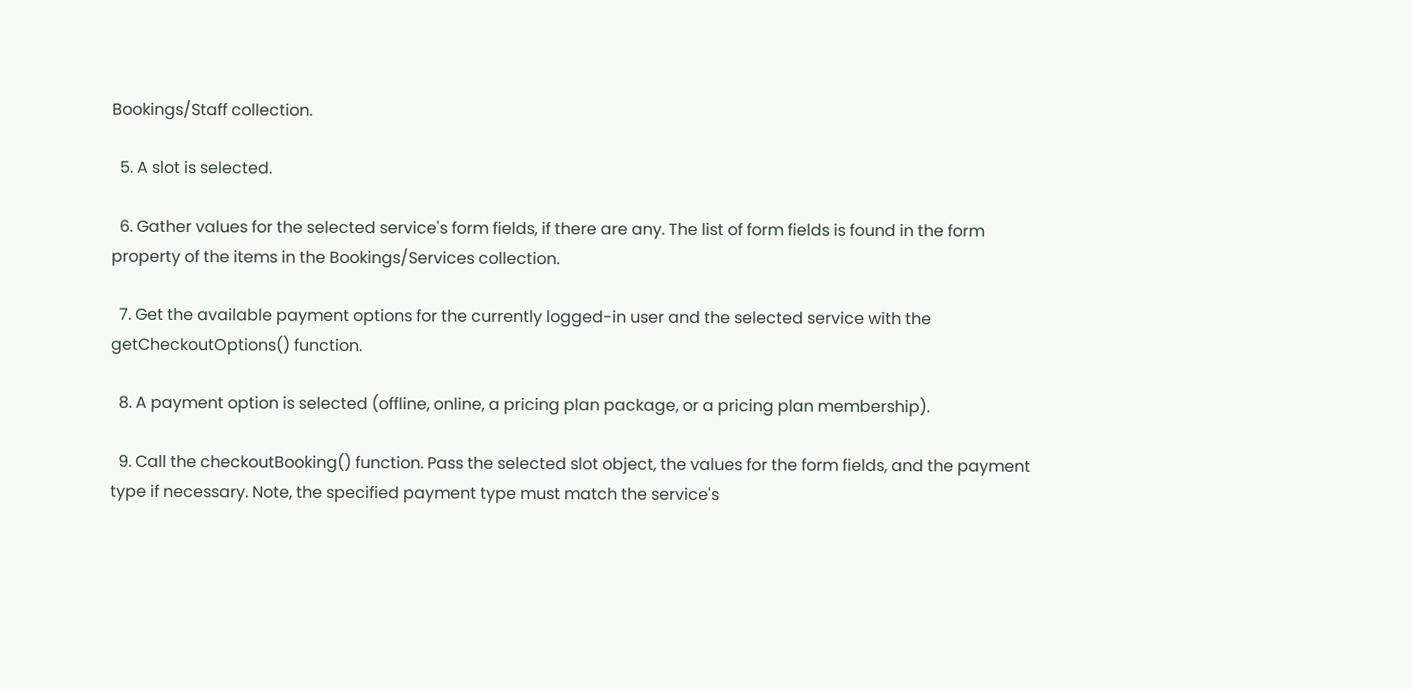Bookings/Staff collection.

  5. A slot is selected.

  6. Gather values for the selected service's form fields, if there are any. The list of form fields is found in the form property of the items in the Bookings/Services collection.

  7. Get the available payment options for the currently logged-in user and the selected service with the getCheckoutOptions() function.

  8. A payment option is selected (offline, online, a pricing plan package, or a pricing plan membership).

  9. Call the checkoutBooking() function. Pass the selected slot object, the values for the form fields, and the payment type if necessary. Note, the specified payment type must match the service's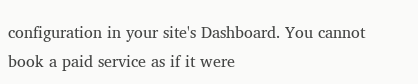configuration in your site's Dashboard. You cannot book a paid service as if it were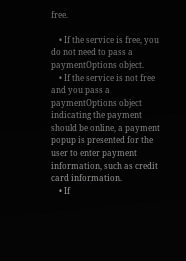free.

    • If the service is free, you do not need to pass a paymentOptions object.
    • If the service is not free and you pass a paymentOptions object indicating the payment should be online, a payment popup is presented for the user to enter payment information, such as credit card information.
    • If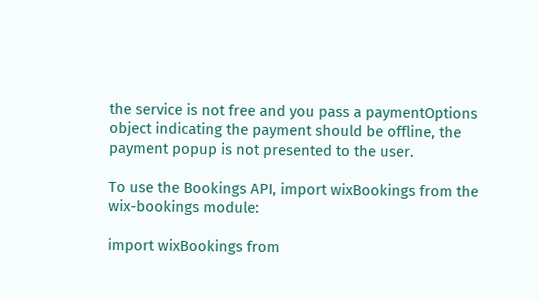the service is not free and you pass a paymentOptions object indicating the payment should be offline, the payment popup is not presented to the user.

To use the Bookings API, import wixBookings from the wix-bookings module:

import wixBookings from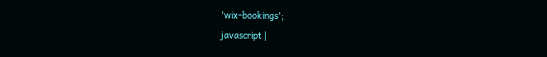'wix-bookings';
javascript |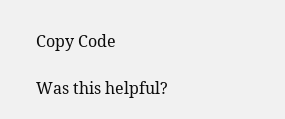Copy Code

Was this helpful?